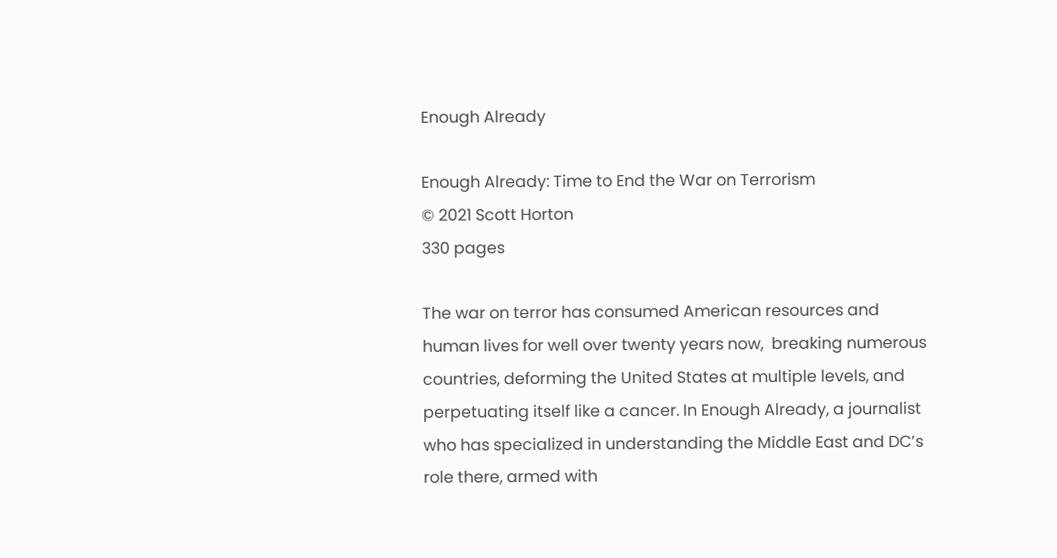Enough Already

Enough Already: Time to End the War on Terrorism
© 2021 Scott Horton
330 pages

The war on terror has consumed American resources and human lives for well over twenty years now,  breaking numerous countries, deforming the United States at multiple levels, and perpetuating itself like a cancer. In Enough Already, a journalist who has specialized in understanding the Middle East and DC’s role there, armed with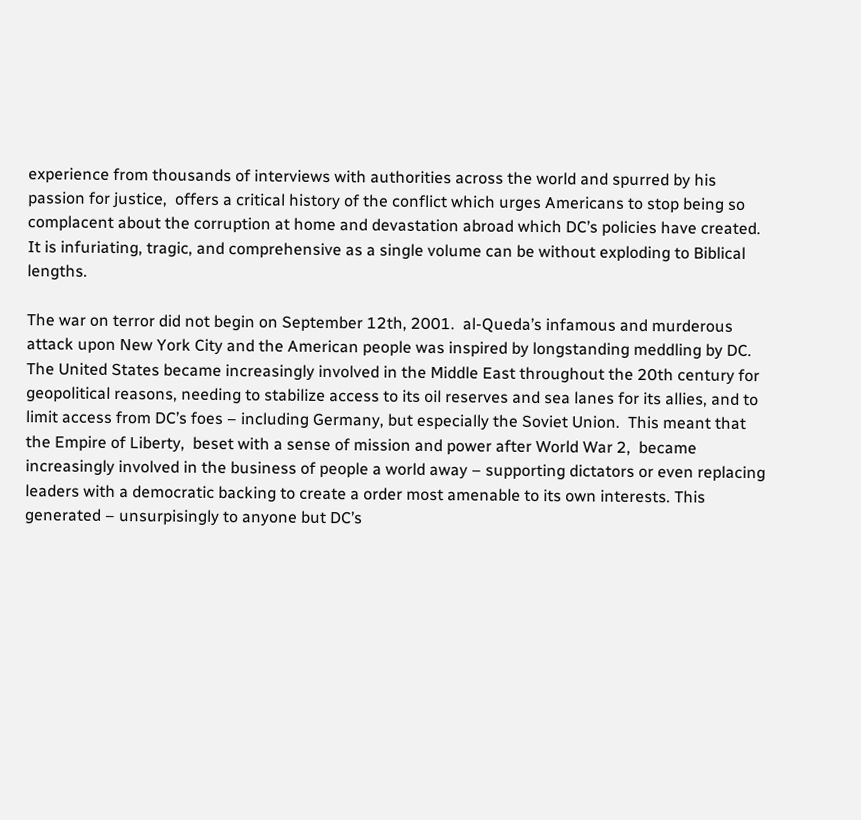experience from thousands of interviews with authorities across the world and spurred by his passion for justice,  offers a critical history of the conflict which urges Americans to stop being so complacent about the corruption at home and devastation abroad which DC’s policies have created. It is infuriating, tragic, and comprehensive as a single volume can be without exploding to Biblical lengths.

The war on terror did not begin on September 12th, 2001.  al-Queda’s infamous and murderous attack upon New York City and the American people was inspired by longstanding meddling by DC.  The United States became increasingly involved in the Middle East throughout the 20th century for geopolitical reasons, needing to stabilize access to its oil reserves and sea lanes for its allies, and to limit access from DC’s foes – including Germany, but especially the Soviet Union.  This meant that the Empire of Liberty,  beset with a sense of mission and power after World War 2,  became increasingly involved in the business of people a world away – supporting dictators or even replacing leaders with a democratic backing to create a order most amenable to its own interests. This generated – unsurpisingly to anyone but DC’s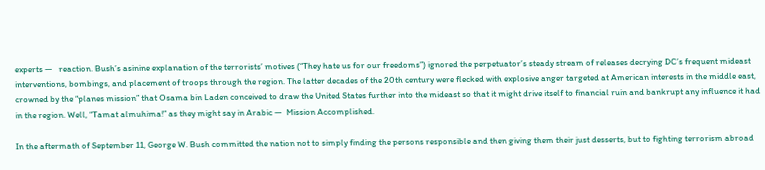experts —   reaction. Bush’s asinine explanation of the terrorists’ motives (“They hate us for our freedoms”) ignored the perpetuator’s steady stream of releases decrying DC’s frequent mideast interventions, bombings, and placement of troops through the region. The latter decades of the 20th century were flecked with explosive anger targeted at American interests in the middle east, crowned by the “planes mission” that Osama bin Laden conceived to draw the United States further into the mideast so that it might drive itself to financial ruin and bankrupt any influence it had in the region. Well, “Tamat almuhima!” as they might say in Arabic —  Mission Accomplished.

In the aftermath of September 11, George W. Bush committed the nation not to simply finding the persons responsible and then giving them their just desserts, but to fighting terrorism abroad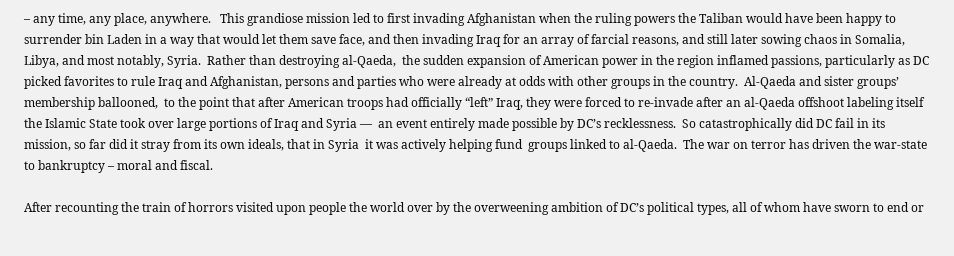– any time, any place, anywhere.   This grandiose mission led to first invading Afghanistan when the ruling powers the Taliban would have been happy to surrender bin Laden in a way that would let them save face, and then invading Iraq for an array of farcial reasons, and still later sowing chaos in Somalia, Libya, and most notably, Syria.  Rather than destroying al-Qaeda,  the sudden expansion of American power in the region inflamed passions, particularly as DC picked favorites to rule Iraq and Afghanistan, persons and parties who were already at odds with other groups in the country.  Al-Qaeda and sister groups’ membership ballooned,  to the point that after American troops had officially “left” Iraq, they were forced to re-invade after an al-Qaeda offshoot labeling itself the Islamic State took over large portions of Iraq and Syria —  an event entirely made possible by DC’s recklessness.  So catastrophically did DC fail in its mission, so far did it stray from its own ideals, that in Syria  it was actively helping fund  groups linked to al-Qaeda.  The war on terror has driven the war-state to bankruptcy – moral and fiscal.

After recounting the train of horrors visited upon people the world over by the overweening ambition of DC’s political types, all of whom have sworn to end or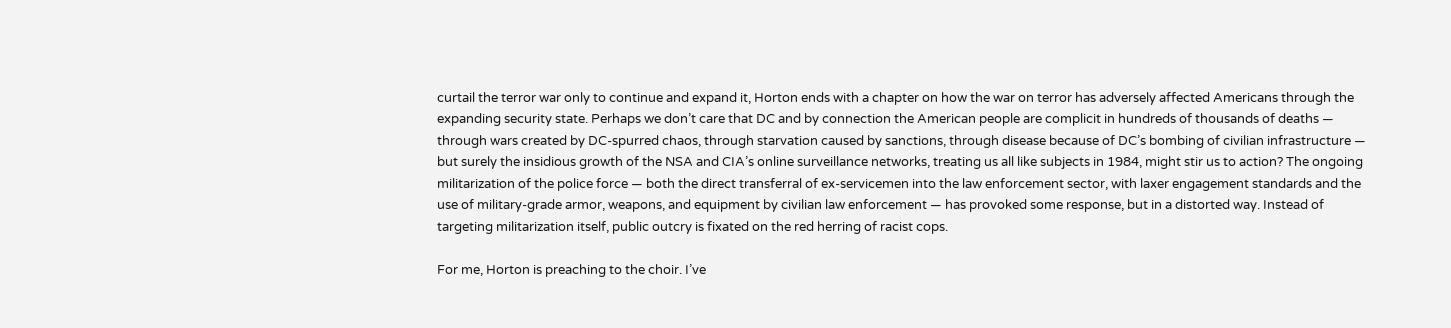curtail the terror war only to continue and expand it, Horton ends with a chapter on how the war on terror has adversely affected Americans through the expanding security state. Perhaps we don’t care that DC and by connection the American people are complicit in hundreds of thousands of deaths — through wars created by DC-spurred chaos, through starvation caused by sanctions, through disease because of DC’s bombing of civilian infrastructure — but surely the insidious growth of the NSA and CIA’s online surveillance networks, treating us all like subjects in 1984, might stir us to action? The ongoing militarization of the police force — both the direct transferral of ex-servicemen into the law enforcement sector, with laxer engagement standards and the use of military-grade armor, weapons, and equipment by civilian law enforcement — has provoked some response, but in a distorted way. Instead of targeting militarization itself, public outcry is fixated on the red herring of racist cops.

For me, Horton is preaching to the choir. I’ve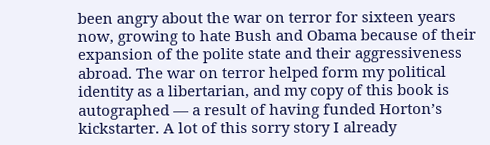been angry about the war on terror for sixteen years now, growing to hate Bush and Obama because of their expansion of the polite state and their aggressiveness abroad. The war on terror helped form my political identity as a libertarian, and my copy of this book is autographed — a result of having funded Horton’s kickstarter. A lot of this sorry story I already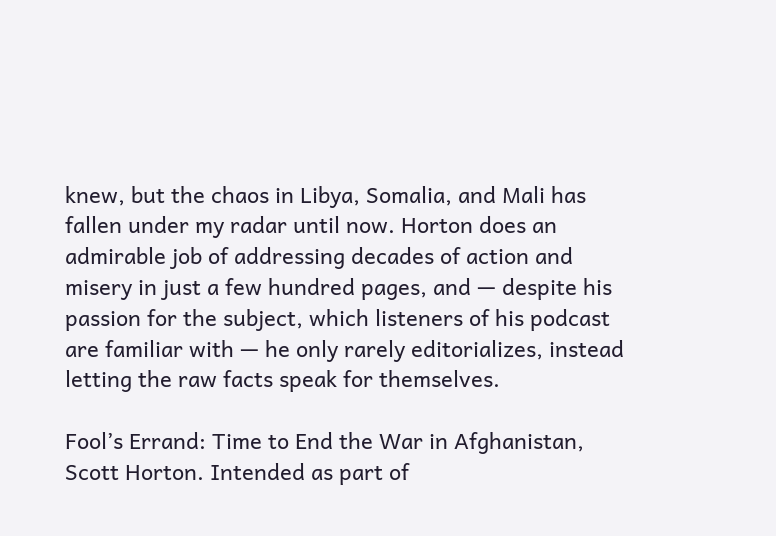knew, but the chaos in Libya, Somalia, and Mali has fallen under my radar until now. Horton does an admirable job of addressing decades of action and misery in just a few hundred pages, and — despite his passion for the subject, which listeners of his podcast are familiar with — he only rarely editorializes, instead letting the raw facts speak for themselves.

Fool’s Errand: Time to End the War in Afghanistan, Scott Horton. Intended as part of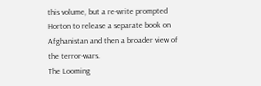this volume, but a re-write prompted Horton to release a separate book on Afghanistan and then a broader view of the terror-wars.
The Looming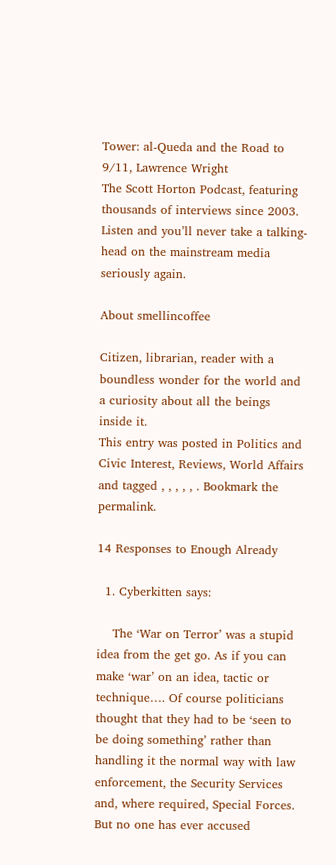Tower: al-Queda and the Road to 9/11, Lawrence Wright
The Scott Horton Podcast, featuring thousands of interviews since 2003. Listen and you’ll never take a talking-head on the mainstream media seriously again.

About smellincoffee

Citizen, librarian, reader with a boundless wonder for the world and a curiosity about all the beings inside it.
This entry was posted in Politics and Civic Interest, Reviews, World Affairs and tagged , , , , , . Bookmark the permalink.

14 Responses to Enough Already

  1. Cyberkitten says:

    The ‘War on Terror’ was a stupid idea from the get go. As if you can make ‘war’ on an idea, tactic or technique…. Of course politicians thought that they had to be ‘seen to be doing something’ rather than handling it the normal way with law enforcement, the Security Services and, where required, Special Forces. But no one has ever accused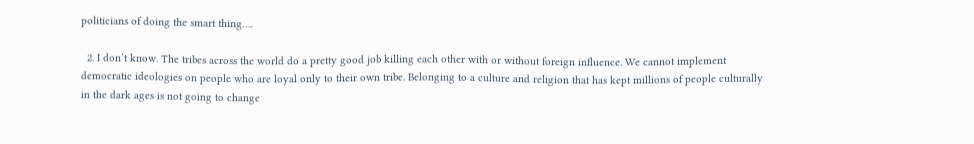politicians of doing the smart thing….

  2. I don’t know. The tribes across the world do a pretty good job killing each other with or without foreign influence. We cannot implement democratic ideologies on people who are loyal only to their own tribe. Belonging to a culture and religion that has kept millions of people culturally in the dark ages is not going to change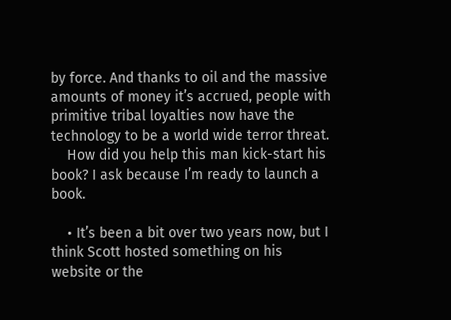by force. And thanks to oil and the massive amounts of money it’s accrued, people with primitive tribal loyalties now have the technology to be a world wide terror threat.
    How did you help this man kick-start his book? I ask because I’m ready to launch a book.

    • It’s been a bit over two years now, but I think Scott hosted something on his website or the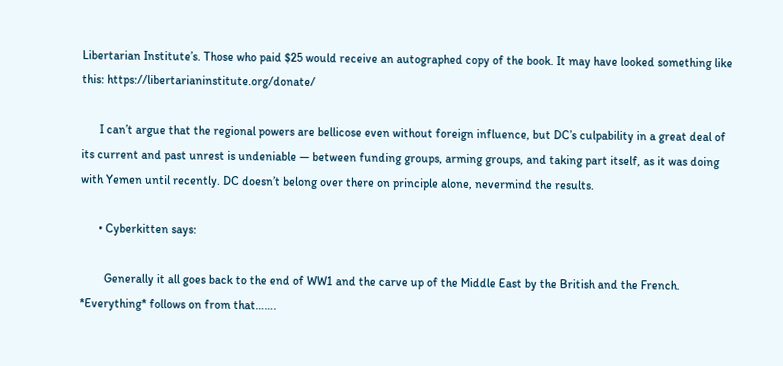Libertarian Institute’s. Those who paid $25 would receive an autographed copy of the book. It may have looked something like this: https://libertarianinstitute.org/donate/

      I can’t argue that the regional powers are bellicose even without foreign influence, but DC’s culpability in a great deal of its current and past unrest is undeniable — between funding groups, arming groups, and taking part itself, as it was doing with Yemen until recently. DC doesn’t belong over there on principle alone, nevermind the results.

      • Cyberkitten says:

        Generally it all goes back to the end of WW1 and the carve up of the Middle East by the British and the French. *Everything* follows on from that…….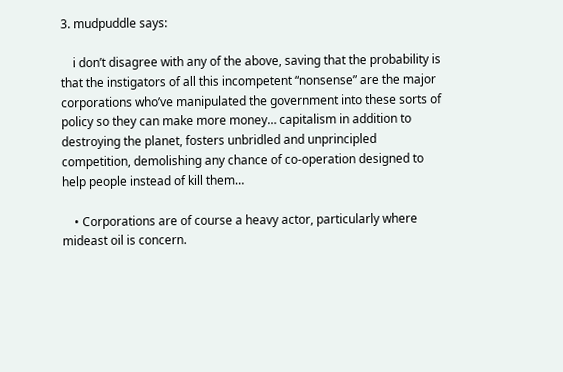3. mudpuddle says:

    i don’t disagree with any of the above, saving that the probability is that the instigators of all this incompetent “nonsense” are the major corporations who’ve manipulated the government into these sorts of policy so they can make more money… capitalism in addition to destroying the planet, fosters unbridled and unprincipled competition, demolishing any chance of co-operation designed to help people instead of kill them…

    • Corporations are of course a heavy actor, particularly where mideast oil is concern.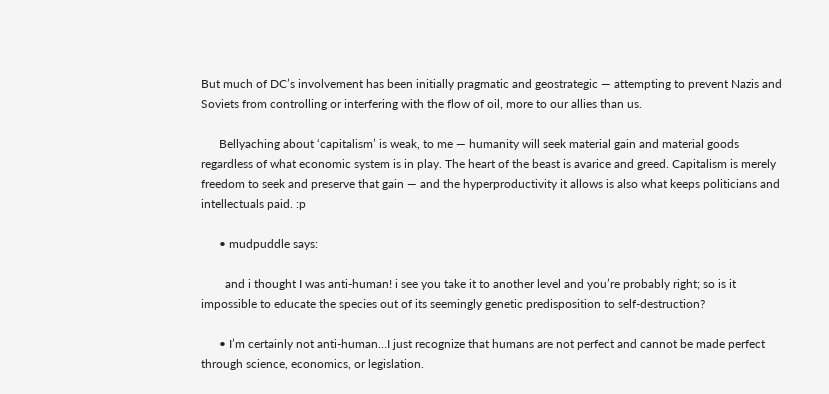But much of DC’s involvement has been initially pragmatic and geostrategic — attempting to prevent Nazis and Soviets from controlling or interfering with the flow of oil, more to our allies than us.

      Bellyaching about ‘capitalism’ is weak, to me — humanity will seek material gain and material goods regardless of what economic system is in play. The heart of the beast is avarice and greed. Capitalism is merely freedom to seek and preserve that gain — and the hyperproductivity it allows is also what keeps politicians and intellectuals paid. :p

      • mudpuddle says:

        and i thought I was anti-human! i see you take it to another level and you’re probably right; so is it impossible to educate the species out of its seemingly genetic predisposition to self-destruction?

      • I’m certainly not anti-human…I just recognize that humans are not perfect and cannot be made perfect through science, economics, or legislation.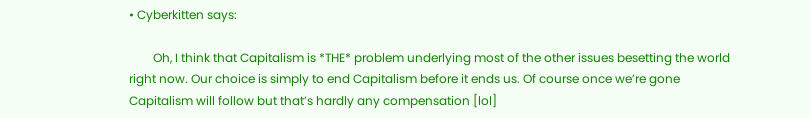• Cyberkitten says:

        Oh, I think that Capitalism is *THE* problem underlying most of the other issues besetting the world right now. Our choice is simply to end Capitalism before it ends us. Of course once we’re gone Capitalism will follow but that’s hardly any compensation [lol]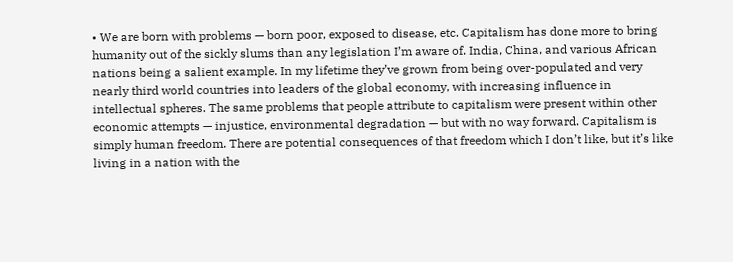• We are born with problems — born poor, exposed to disease, etc. Capitalism has done more to bring humanity out of the sickly slums than any legislation I’m aware of. India, China, and various African nations being a salient example. In my lifetime they’ve grown from being over-populated and very nearly third world countries into leaders of the global economy, with increasing influence in intellectual spheres. The same problems that people attribute to capitalism were present within other economic attempts — injustice, environmental degradation — but with no way forward. Capitalism is simply human freedom. There are potential consequences of that freedom which I don’t like, but it’s like living in a nation with the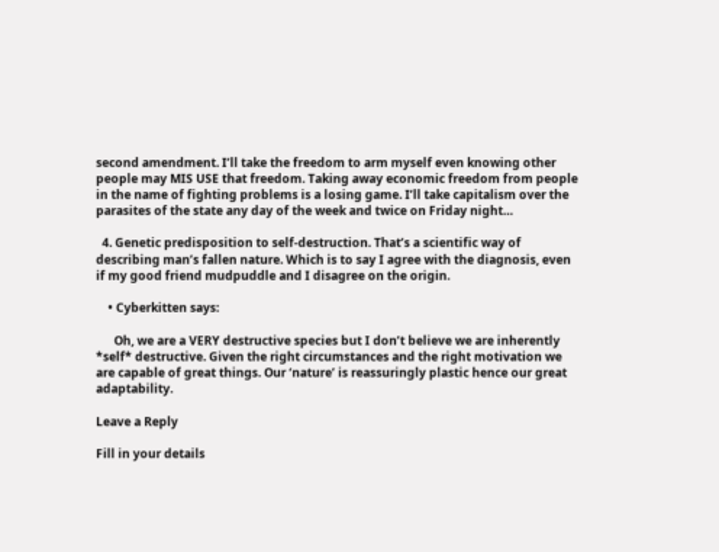second amendment. I’ll take the freedom to arm myself even knowing other people may MIS USE that freedom. Taking away economic freedom from people in the name of fighting problems is a losing game. I’ll take capitalism over the parasites of the state any day of the week and twice on Friday night…

  4. Genetic predisposition to self-destruction. That’s a scientific way of describing man’s fallen nature. Which is to say I agree with the diagnosis, even if my good friend mudpuddle and I disagree on the origin.

    • Cyberkitten says:

      Oh, we are a VERY destructive species but I don’t believe we are inherently *self* destructive. Given the right circumstances and the right motivation we are capable of great things. Our ‘nature’ is reassuringly plastic hence our great adaptability.

Leave a Reply

Fill in your details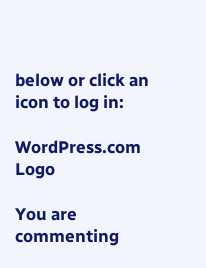below or click an icon to log in:

WordPress.com Logo

You are commenting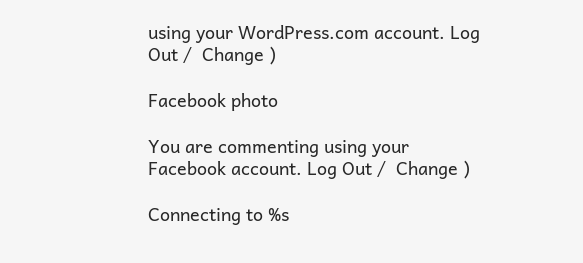using your WordPress.com account. Log Out /  Change )

Facebook photo

You are commenting using your Facebook account. Log Out /  Change )

Connecting to %s